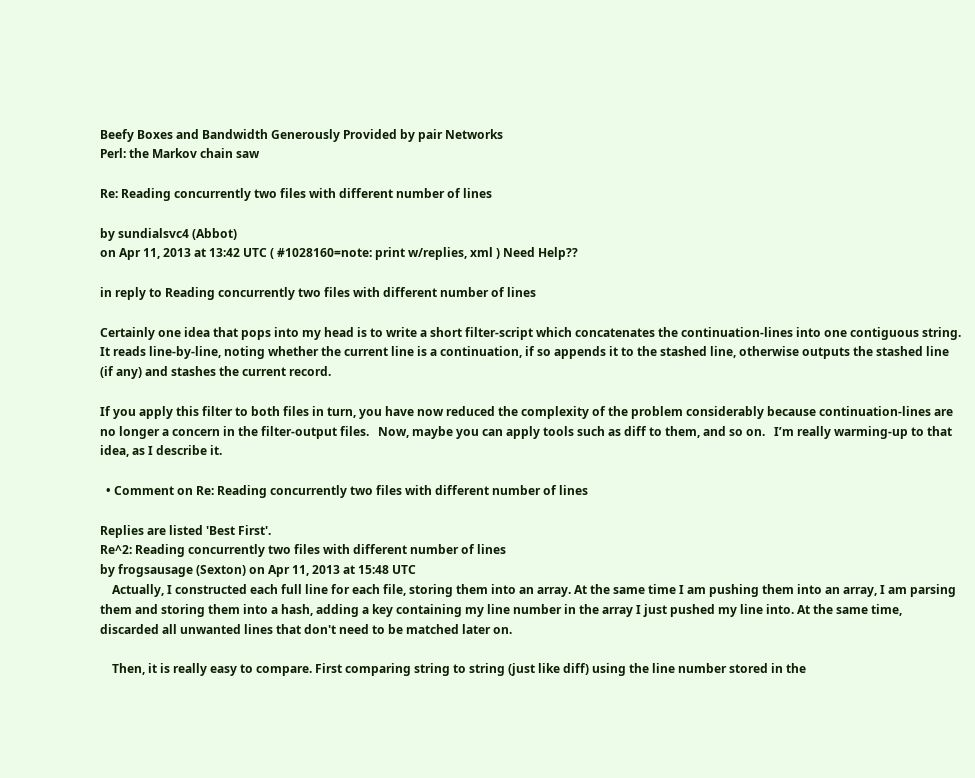Beefy Boxes and Bandwidth Generously Provided by pair Networks
Perl: the Markov chain saw

Re: Reading concurrently two files with different number of lines

by sundialsvc4 (Abbot)
on Apr 11, 2013 at 13:42 UTC ( #1028160=note: print w/replies, xml ) Need Help??

in reply to Reading concurrently two files with different number of lines

Certainly one idea that pops into my head is to write a short filter-script which concatenates the continuation-lines into one contiguous string. It reads line-by-line, noting whether the current line is a continuation, if so appends it to the stashed line, otherwise outputs the stashed line (if any) and stashes the current record.

If you apply this filter to both files in turn, you have now reduced the complexity of the problem considerably because continuation-lines are no longer a concern in the filter-output files.   Now, maybe you can apply tools such as diff to them, and so on.   I’m really warming-up to that idea, as I describe it.

  • Comment on Re: Reading concurrently two files with different number of lines

Replies are listed 'Best First'.
Re^2: Reading concurrently two files with different number of lines
by frogsausage (Sexton) on Apr 11, 2013 at 15:48 UTC
    Actually, I constructed each full line for each file, storing them into an array. At the same time I am pushing them into an array, I am parsing them and storing them into a hash, adding a key containing my line number in the array I just pushed my line into. At the same time, discarded all unwanted lines that don't need to be matched later on.

    Then, it is really easy to compare. First comparing string to string (just like diff) using the line number stored in the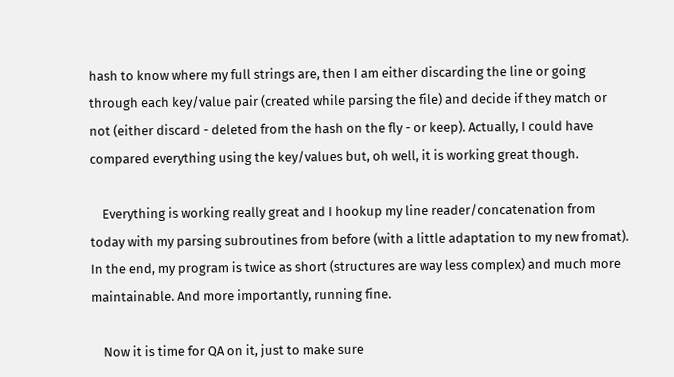hash to know where my full strings are, then I am either discarding the line or going through each key/value pair (created while parsing the file) and decide if they match or not (either discard - deleted from the hash on the fly - or keep). Actually, I could have compared everything using the key/values but, oh well, it is working great though.

    Everything is working really great and I hookup my line reader/concatenation from today with my parsing subroutines from before (with a little adaptation to my new fromat). In the end, my program is twice as short (structures are way less complex) and much more maintainable. And more importantly, running fine.

    Now it is time for QA on it, just to make sure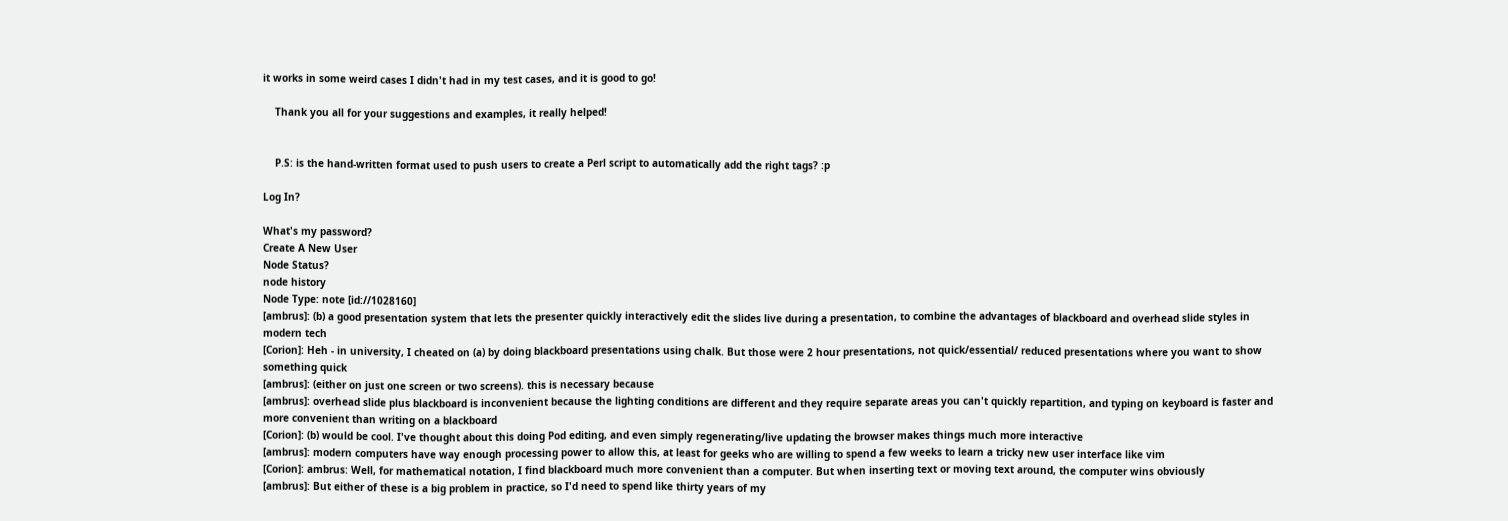it works in some weird cases I didn't had in my test cases, and it is good to go!

    Thank you all for your suggestions and examples, it really helped!


    P.S: is the hand-written format used to push users to create a Perl script to automatically add the right tags? :p

Log In?

What's my password?
Create A New User
Node Status?
node history
Node Type: note [id://1028160]
[ambrus]: (b) a good presentation system that lets the presenter quickly interactively edit the slides live during a presentation, to combine the advantages of blackboard and overhead slide styles in modern tech
[Corion]: Heh - in university, I cheated on (a) by doing blackboard presentations using chalk. But those were 2 hour presentations, not quick/essential/ reduced presentations where you want to show something quick
[ambrus]: (either on just one screen or two screens). this is necessary because
[ambrus]: overhead slide plus blackboard is inconvenient because the lighting conditions are different and they require separate areas you can't quickly repartition, and typing on keyboard is faster and more convenient than writing on a blackboard
[Corion]: (b) would be cool. I've thought about this doing Pod editing, and even simply regenerating/live updating the browser makes things much more interactive
[ambrus]: modern computers have way enough processing power to allow this, at least for geeks who are willing to spend a few weeks to learn a tricky new user interface like vim
[Corion]: ambrus: Well, for mathematical notation, I find blackboard much more convenient than a computer. But when inserting text or moving text around, the computer wins obviously
[ambrus]: But either of these is a big problem in practice, so I'd need to spend like thirty years of my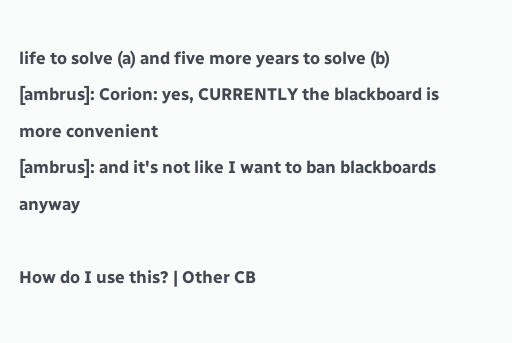life to solve (a) and five more years to solve (b)
[ambrus]: Corion: yes, CURRENTLY the blackboard is more convenient
[ambrus]: and it's not like I want to ban blackboards anyway

How do I use this? | Other CB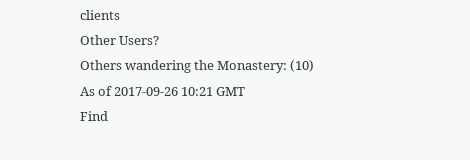clients
Other Users?
Others wandering the Monastery: (10)
As of 2017-09-26 10:21 GMT
Find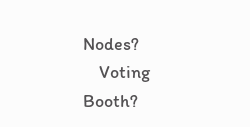Nodes?
    Voting Booth?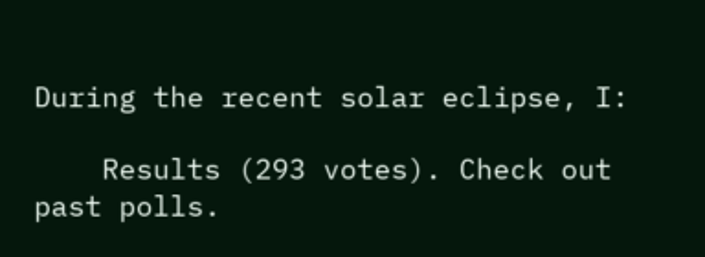During the recent solar eclipse, I:

    Results (293 votes). Check out past polls.